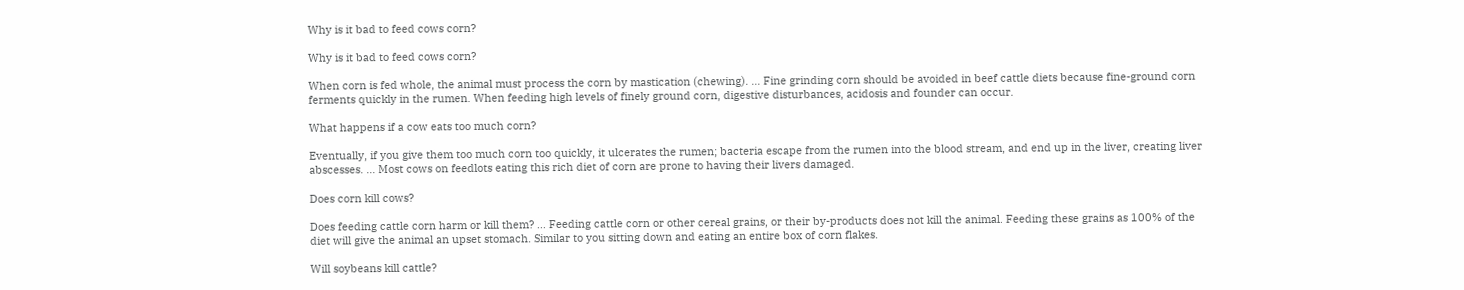Why is it bad to feed cows corn?

Why is it bad to feed cows corn?

When corn is fed whole, the animal must process the corn by mastication (chewing). ... Fine grinding corn should be avoided in beef cattle diets because fine-ground corn ferments quickly in the rumen. When feeding high levels of finely ground corn, digestive disturbances, acidosis and founder can occur.

What happens if a cow eats too much corn?

Eventually, if you give them too much corn too quickly, it ulcerates the rumen; bacteria escape from the rumen into the blood stream, and end up in the liver, creating liver abscesses. ... Most cows on feedlots eating this rich diet of corn are prone to having their livers damaged.

Does corn kill cows?

Does feeding cattle corn harm or kill them? ... Feeding cattle corn or other cereal grains, or their by-products does not kill the animal. Feeding these grains as 100% of the diet will give the animal an upset stomach. Similar to you sitting down and eating an entire box of corn flakes.

Will soybeans kill cattle?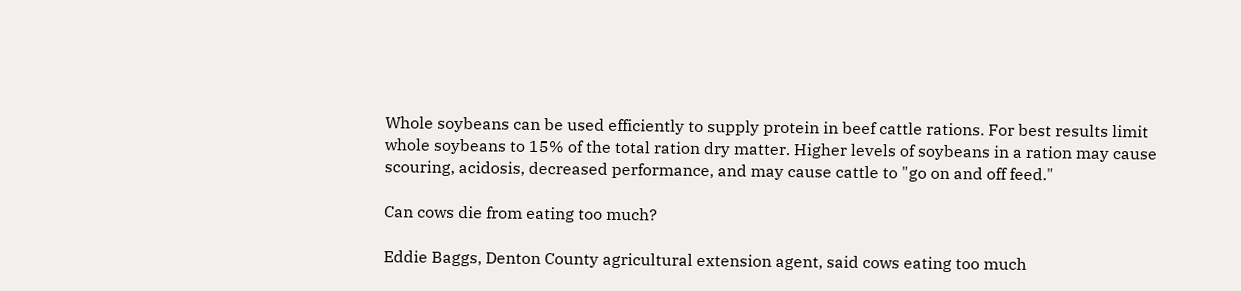Whole soybeans can be used efficiently to supply protein in beef cattle rations. For best results limit whole soybeans to 15% of the total ration dry matter. Higher levels of soybeans in a ration may cause scouring, acidosis, decreased performance, and may cause cattle to "go on and off feed."

Can cows die from eating too much?

Eddie Baggs, Denton County agricultural extension agent, said cows eating too much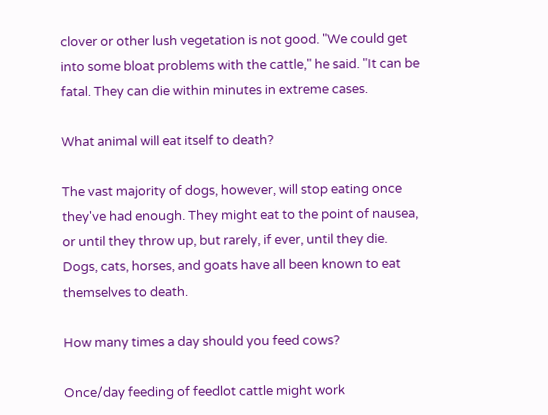clover or other lush vegetation is not good. "We could get into some bloat problems with the cattle," he said. "It can be fatal. They can die within minutes in extreme cases.

What animal will eat itself to death?

The vast majority of dogs, however, will stop eating once they've had enough. They might eat to the point of nausea, or until they throw up, but rarely, if ever, until they die. Dogs, cats, horses, and goats have all been known to eat themselves to death.

How many times a day should you feed cows?

Once/day feeding of feedlot cattle might work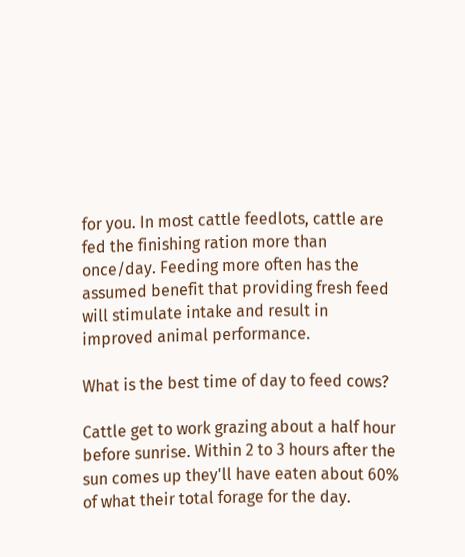for you. In most cattle feedlots, cattle are fed the finishing ration more than once/day. Feeding more often has the assumed benefit that providing fresh feed will stimulate intake and result in improved animal performance.

What is the best time of day to feed cows?

Cattle get to work grazing about a half hour before sunrise. Within 2 to 3 hours after the sun comes up they'll have eaten about 60% of what their total forage for the day.